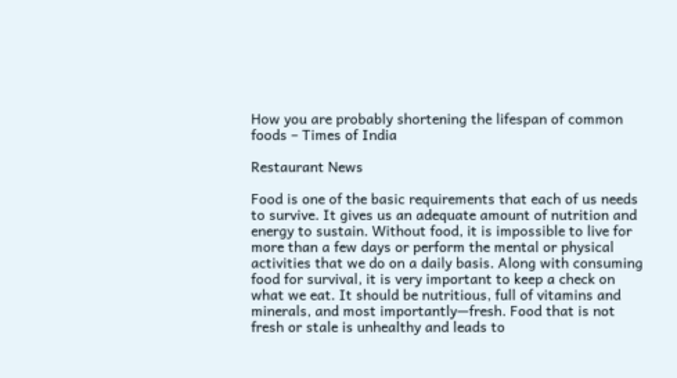How you are probably shortening the lifespan of common foods – Times of India

Restaurant News

Food is one of the basic requirements that each of us needs to survive. It gives us an adequate amount of nutrition and energy to sustain. Without food, it is impossible to live for more than a few days or perform the mental or physical activities that we do on a daily basis. Along with consuming food for survival, it is very important to keep a check on what we eat. It should be nutritious, full of vitamins and minerals, and most importantly—fresh. Food that is not fresh or stale is unhealthy and leads to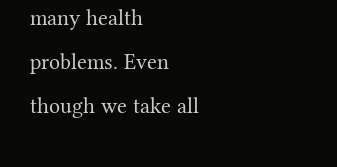many health problems. Even though we take all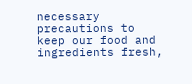necessary precautions to keep our food and ingredients fresh,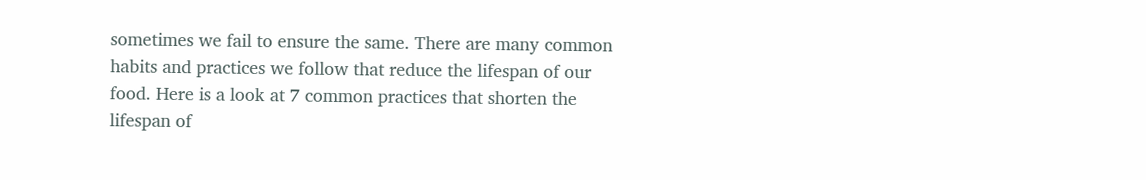sometimes we fail to ensure the same. There are many common habits and practices we follow that reduce the lifespan of our food. Here is a look at 7 common practices that shorten the lifespan of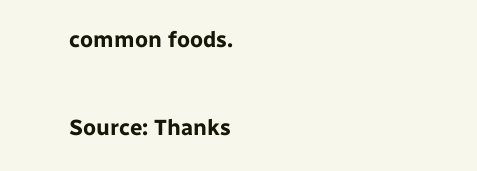common foods.

Source: Thanks